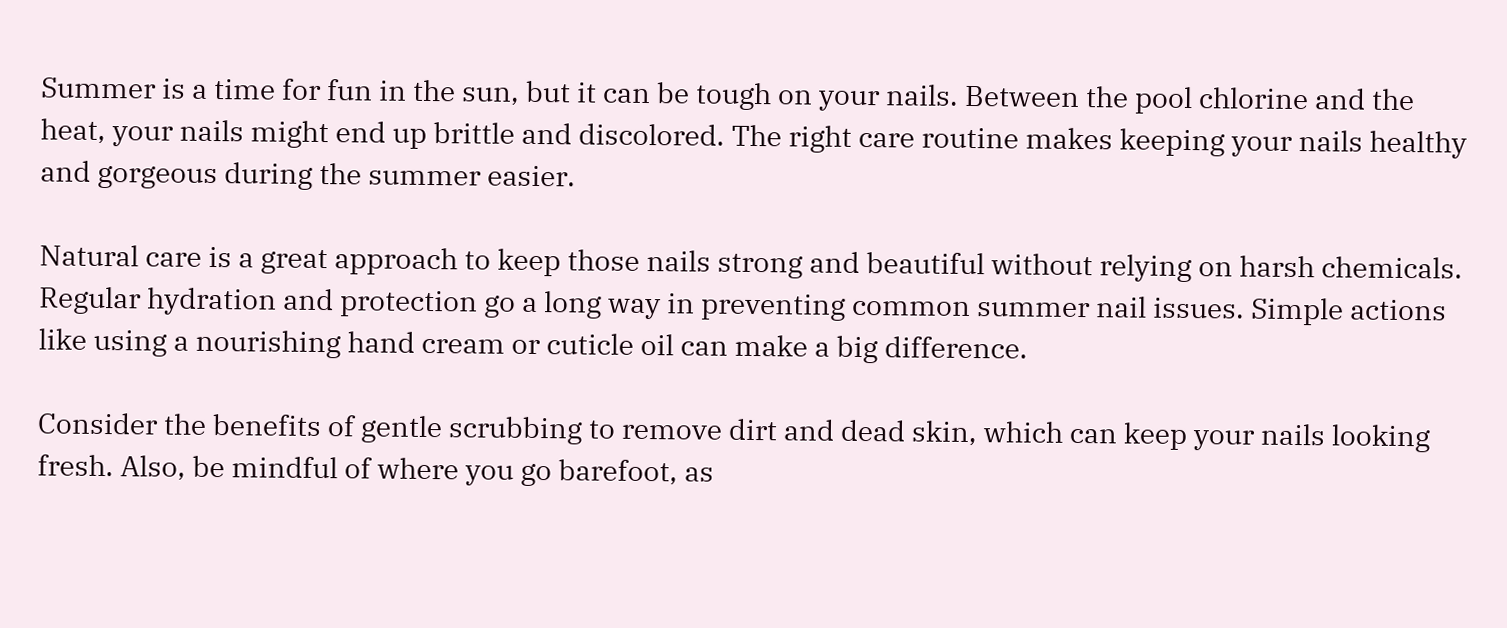Summer is a time for fun in the sun, but it can be tough on your nails. Between the pool chlorine and the heat, your nails might end up brittle and discolored. The right care routine makes keeping your nails healthy and gorgeous during the summer easier.

Natural care is a great approach to keep those nails strong and beautiful without relying on harsh chemicals. Regular hydration and protection go a long way in preventing common summer nail issues. Simple actions like using a nourishing hand cream or cuticle oil can make a big difference.

Consider the benefits of gentle scrubbing to remove dirt and dead skin, which can keep your nails looking fresh. Also, be mindful of where you go barefoot, as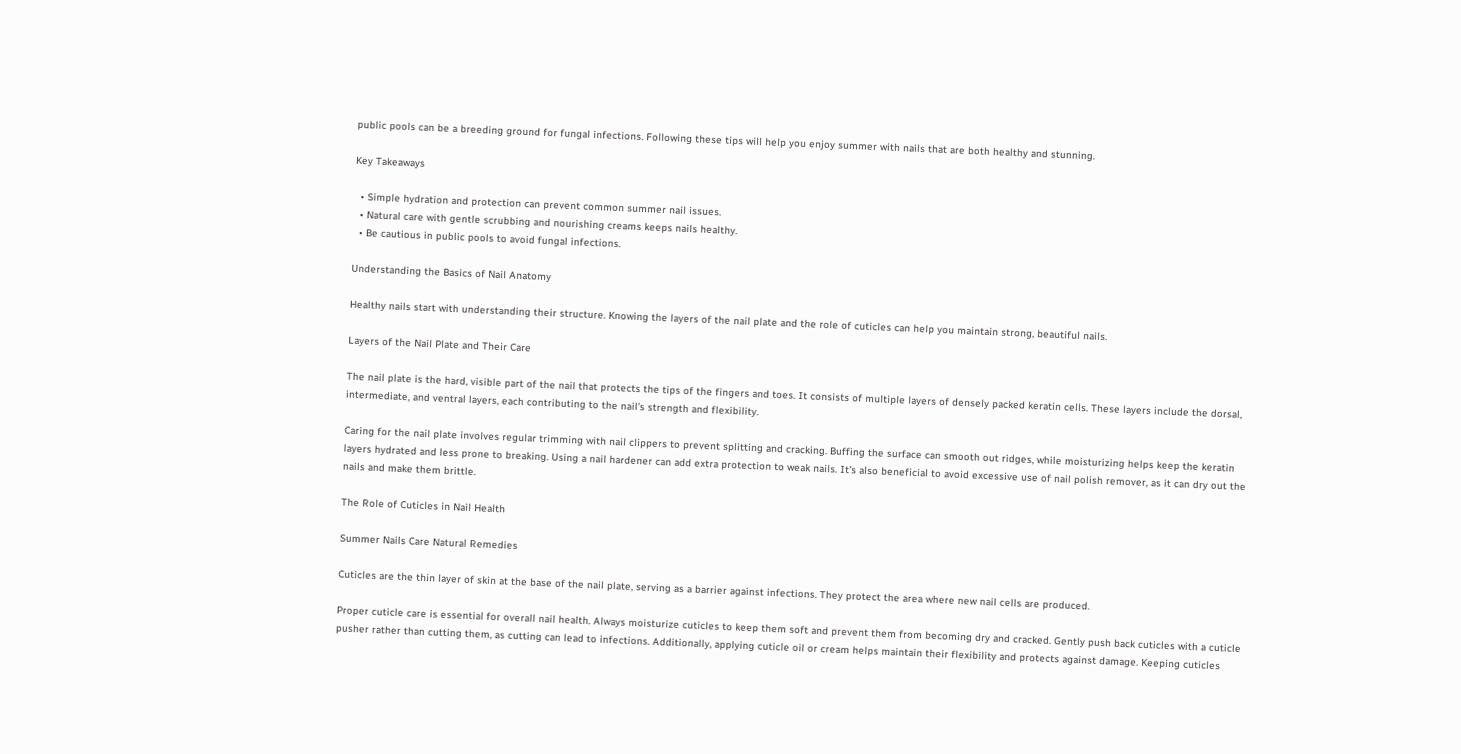public pools can be a breeding ground for fungal infections. Following these tips will help you enjoy summer with nails that are both healthy and stunning.

Key Takeaways

  • Simple hydration and protection can prevent common summer nail issues.
  • Natural care with gentle scrubbing and nourishing creams keeps nails healthy.
  • Be cautious in public pools to avoid fungal infections.

Understanding the Basics of Nail Anatomy

Healthy nails start with understanding their structure. Knowing the layers of the nail plate and the role of cuticles can help you maintain strong, beautiful nails.

Layers of the Nail Plate and Their Care

The nail plate is the hard, visible part of the nail that protects the tips of the fingers and toes. It consists of multiple layers of densely packed keratin cells. These layers include the dorsal, intermediate, and ventral layers, each contributing to the nail’s strength and flexibility.

Caring for the nail plate involves regular trimming with nail clippers to prevent splitting and cracking. Buffing the surface can smooth out ridges, while moisturizing helps keep the keratin layers hydrated and less prone to breaking. Using a nail hardener can add extra protection to weak nails. It’s also beneficial to avoid excessive use of nail polish remover, as it can dry out the nails and make them brittle.

The Role of Cuticles in Nail Health

Summer Nails Care Natural Remedies

Cuticles are the thin layer of skin at the base of the nail plate, serving as a barrier against infections. They protect the area where new nail cells are produced.

Proper cuticle care is essential for overall nail health. Always moisturize cuticles to keep them soft and prevent them from becoming dry and cracked. Gently push back cuticles with a cuticle pusher rather than cutting them, as cutting can lead to infections. Additionally, applying cuticle oil or cream helps maintain their flexibility and protects against damage. Keeping cuticles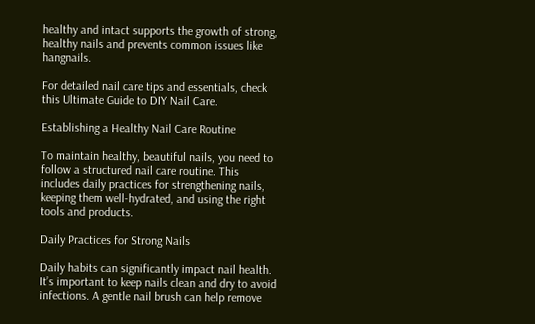healthy and intact supports the growth of strong, healthy nails and prevents common issues like hangnails.

For detailed nail care tips and essentials, check this Ultimate Guide to DIY Nail Care.

Establishing a Healthy Nail Care Routine

To maintain healthy, beautiful nails, you need to follow a structured nail care routine. This includes daily practices for strengthening nails, keeping them well-hydrated, and using the right tools and products.

Daily Practices for Strong Nails

Daily habits can significantly impact nail health. It’s important to keep nails clean and dry to avoid infections. A gentle nail brush can help remove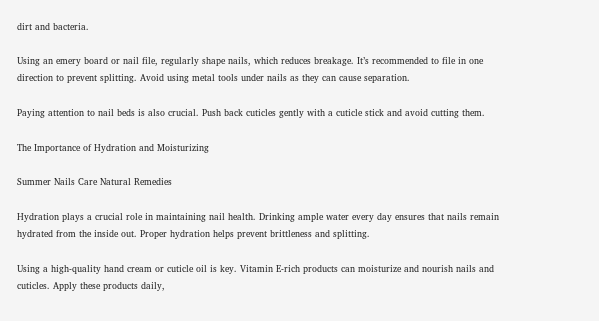dirt and bacteria.

Using an emery board or nail file, regularly shape nails, which reduces breakage. It’s recommended to file in one direction to prevent splitting. Avoid using metal tools under nails as they can cause separation.

Paying attention to nail beds is also crucial. Push back cuticles gently with a cuticle stick and avoid cutting them.

The Importance of Hydration and Moisturizing

Summer Nails Care Natural Remedies

Hydration plays a crucial role in maintaining nail health. Drinking ample water every day ensures that nails remain hydrated from the inside out. Proper hydration helps prevent brittleness and splitting.

Using a high-quality hand cream or cuticle oil is key. Vitamin E-rich products can moisturize and nourish nails and cuticles. Apply these products daily,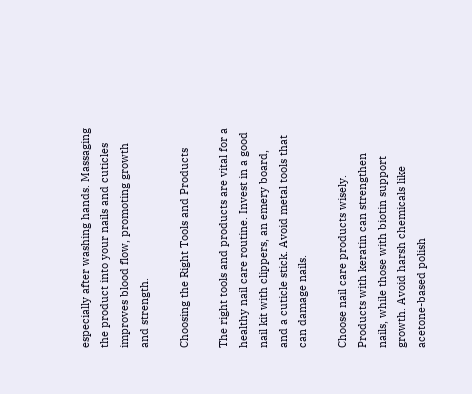especially after washing hands. Massaging the product into your nails and cuticles improves blood flow, promoting growth and strength.

Choosing the Right Tools and Products

The right tools and products are vital for a healthy nail care routine. Invest in a good nail kit with clippers, an emery board, and a cuticle stick. Avoid metal tools that can damage nails.

Choose nail care products wisely. Products with keratin can strengthen nails, while those with biotin support growth. Avoid harsh chemicals like acetone-based polish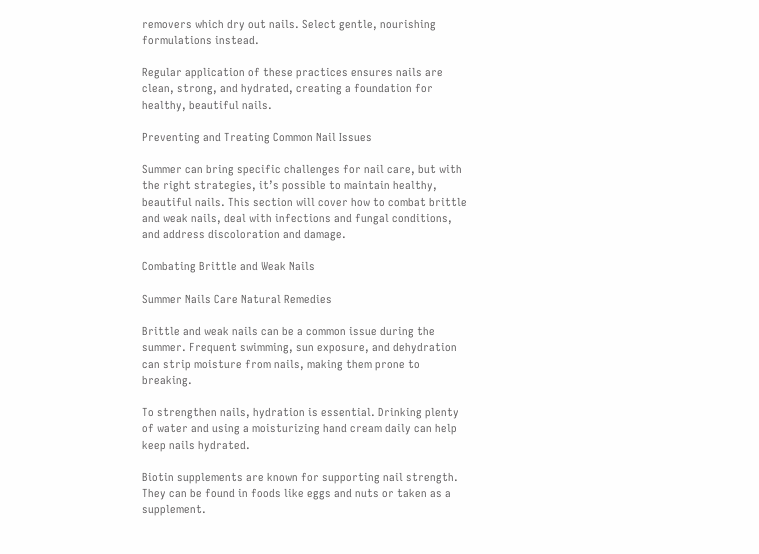removers which dry out nails. Select gentle, nourishing formulations instead.

Regular application of these practices ensures nails are clean, strong, and hydrated, creating a foundation for healthy, beautiful nails.

Preventing and Treating Common Nail Issues

Summer can bring specific challenges for nail care, but with the right strategies, it’s possible to maintain healthy, beautiful nails. This section will cover how to combat brittle and weak nails, deal with infections and fungal conditions, and address discoloration and damage.

Combating Brittle and Weak Nails

Summer Nails Care Natural Remedies

Brittle and weak nails can be a common issue during the summer. Frequent swimming, sun exposure, and dehydration can strip moisture from nails, making them prone to breaking.

To strengthen nails, hydration is essential. Drinking plenty of water and using a moisturizing hand cream daily can help keep nails hydrated.

Biotin supplements are known for supporting nail strength. They can be found in foods like eggs and nuts or taken as a supplement.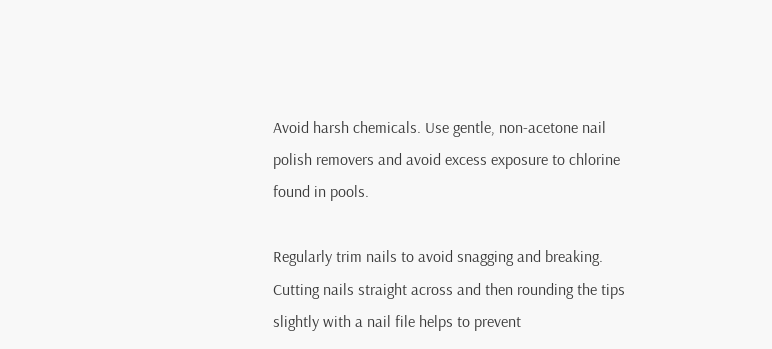Avoid harsh chemicals. Use gentle, non-acetone nail polish removers and avoid excess exposure to chlorine found in pools.

Regularly trim nails to avoid snagging and breaking. Cutting nails straight across and then rounding the tips slightly with a nail file helps to prevent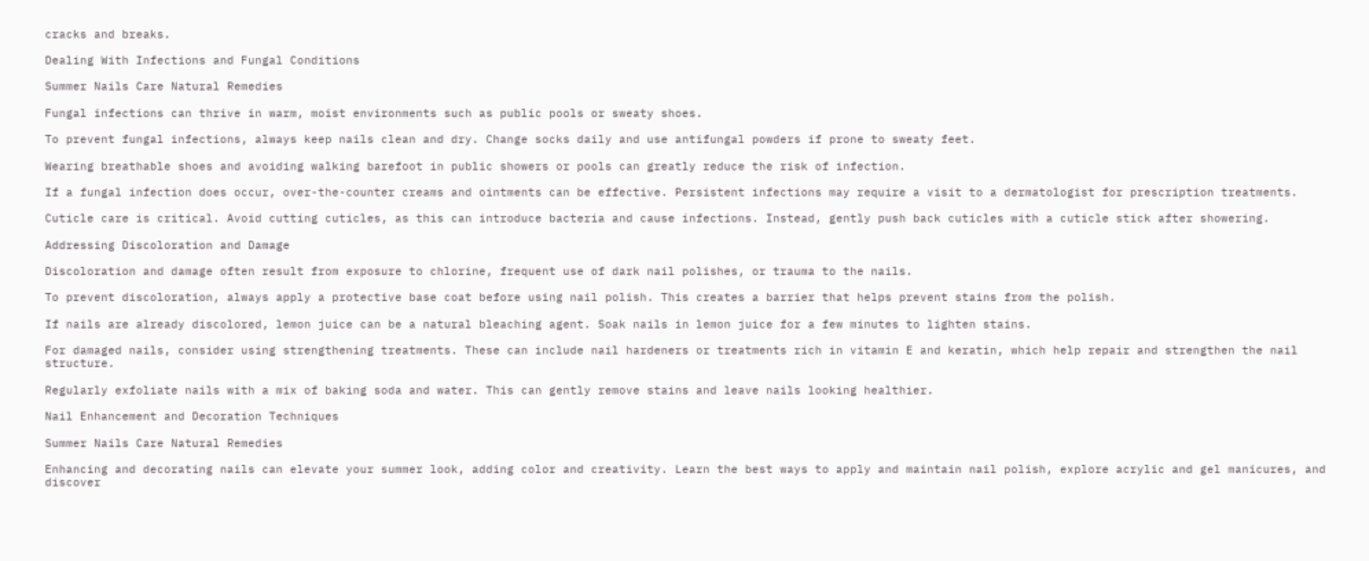cracks and breaks.

Dealing With Infections and Fungal Conditions

Summer Nails Care Natural Remedies

Fungal infections can thrive in warm, moist environments such as public pools or sweaty shoes.

To prevent fungal infections, always keep nails clean and dry. Change socks daily and use antifungal powders if prone to sweaty feet.

Wearing breathable shoes and avoiding walking barefoot in public showers or pools can greatly reduce the risk of infection.

If a fungal infection does occur, over-the-counter creams and ointments can be effective. Persistent infections may require a visit to a dermatologist for prescription treatments.

Cuticle care is critical. Avoid cutting cuticles, as this can introduce bacteria and cause infections. Instead, gently push back cuticles with a cuticle stick after showering.

Addressing Discoloration and Damage

Discoloration and damage often result from exposure to chlorine, frequent use of dark nail polishes, or trauma to the nails.

To prevent discoloration, always apply a protective base coat before using nail polish. This creates a barrier that helps prevent stains from the polish.

If nails are already discolored, lemon juice can be a natural bleaching agent. Soak nails in lemon juice for a few minutes to lighten stains.

For damaged nails, consider using strengthening treatments. These can include nail hardeners or treatments rich in vitamin E and keratin, which help repair and strengthen the nail structure.

Regularly exfoliate nails with a mix of baking soda and water. This can gently remove stains and leave nails looking healthier.

Nail Enhancement and Decoration Techniques

Summer Nails Care Natural Remedies

Enhancing and decorating nails can elevate your summer look, adding color and creativity. Learn the best ways to apply and maintain nail polish, explore acrylic and gel manicures, and discover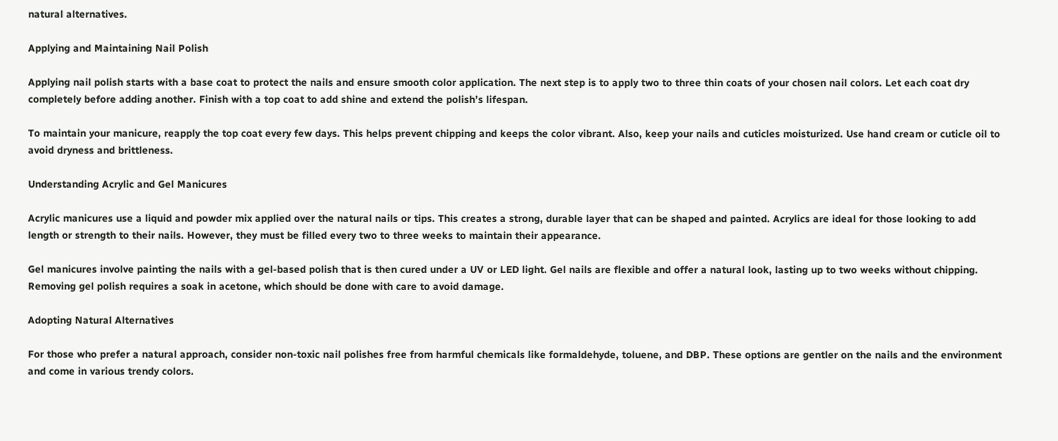natural alternatives.

Applying and Maintaining Nail Polish

Applying nail polish starts with a base coat to protect the nails and ensure smooth color application. The next step is to apply two to three thin coats of your chosen nail colors. Let each coat dry completely before adding another. Finish with a top coat to add shine and extend the polish’s lifespan.

To maintain your manicure, reapply the top coat every few days. This helps prevent chipping and keeps the color vibrant. Also, keep your nails and cuticles moisturized. Use hand cream or cuticle oil to avoid dryness and brittleness.

Understanding Acrylic and Gel Manicures

Acrylic manicures use a liquid and powder mix applied over the natural nails or tips. This creates a strong, durable layer that can be shaped and painted. Acrylics are ideal for those looking to add length or strength to their nails. However, they must be filled every two to three weeks to maintain their appearance.

Gel manicures involve painting the nails with a gel-based polish that is then cured under a UV or LED light. Gel nails are flexible and offer a natural look, lasting up to two weeks without chipping. Removing gel polish requires a soak in acetone, which should be done with care to avoid damage.

Adopting Natural Alternatives

For those who prefer a natural approach, consider non-toxic nail polishes free from harmful chemicals like formaldehyde, toluene, and DBP. These options are gentler on the nails and the environment and come in various trendy colors.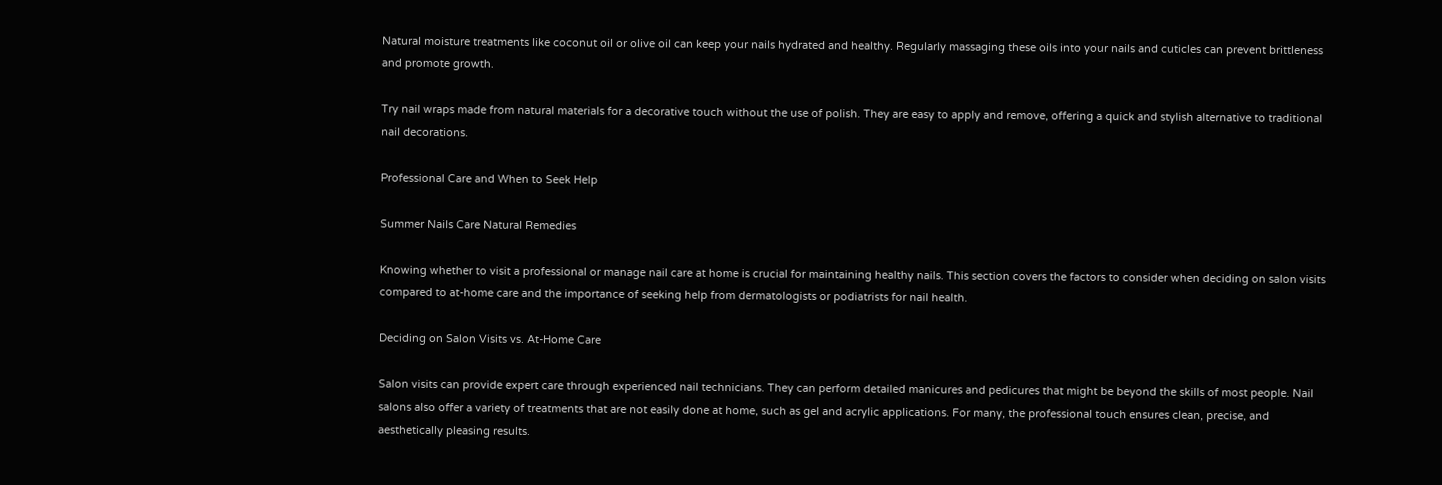Natural moisture treatments like coconut oil or olive oil can keep your nails hydrated and healthy. Regularly massaging these oils into your nails and cuticles can prevent brittleness and promote growth.

Try nail wraps made from natural materials for a decorative touch without the use of polish. They are easy to apply and remove, offering a quick and stylish alternative to traditional nail decorations.

Professional Care and When to Seek Help

Summer Nails Care Natural Remedies

Knowing whether to visit a professional or manage nail care at home is crucial for maintaining healthy nails. This section covers the factors to consider when deciding on salon visits compared to at-home care and the importance of seeking help from dermatologists or podiatrists for nail health.

Deciding on Salon Visits vs. At-Home Care

Salon visits can provide expert care through experienced nail technicians. They can perform detailed manicures and pedicures that might be beyond the skills of most people. Nail salons also offer a variety of treatments that are not easily done at home, such as gel and acrylic applications. For many, the professional touch ensures clean, precise, and aesthetically pleasing results.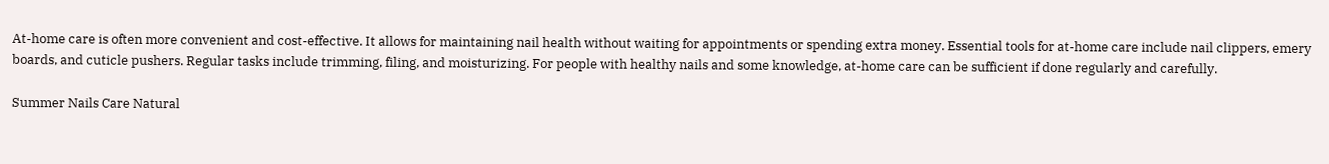At-home care is often more convenient and cost-effective. It allows for maintaining nail health without waiting for appointments or spending extra money. Essential tools for at-home care include nail clippers, emery boards, and cuticle pushers. Regular tasks include trimming, filing, and moisturizing. For people with healthy nails and some knowledge, at-home care can be sufficient if done regularly and carefully.

Summer Nails Care Natural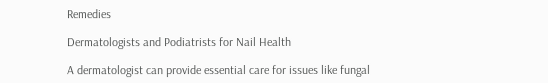Remedies

Dermatologists and Podiatrists for Nail Health

A dermatologist can provide essential care for issues like fungal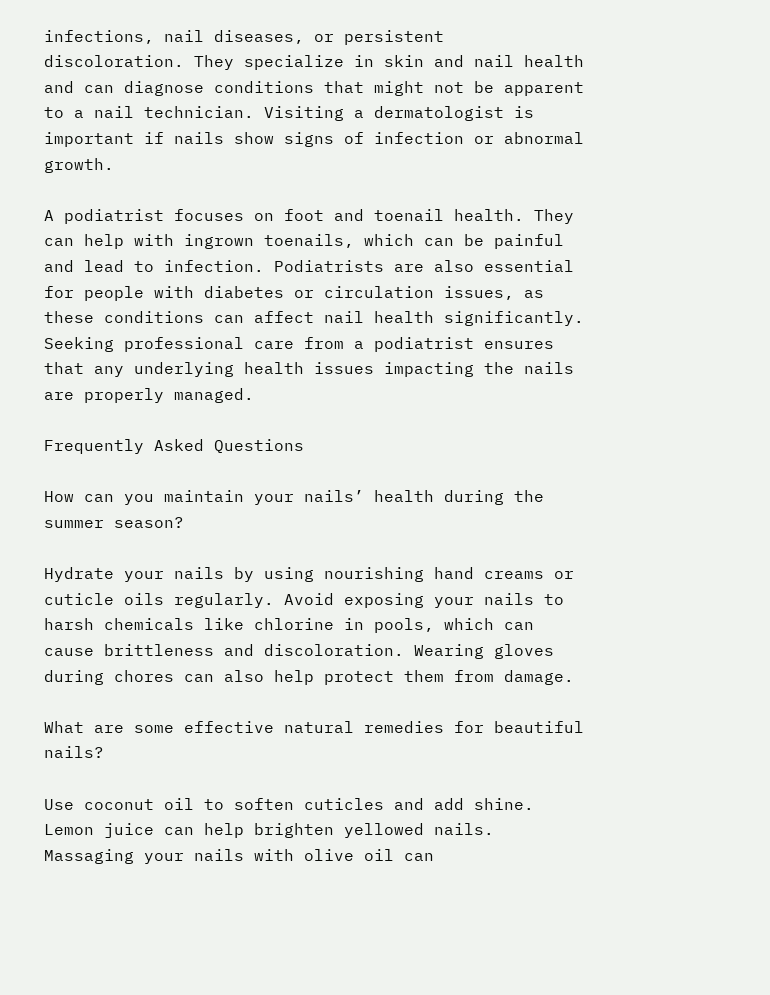infections, nail diseases, or persistent discoloration. They specialize in skin and nail health and can diagnose conditions that might not be apparent to a nail technician. Visiting a dermatologist is important if nails show signs of infection or abnormal growth.

A podiatrist focuses on foot and toenail health. They can help with ingrown toenails, which can be painful and lead to infection. Podiatrists are also essential for people with diabetes or circulation issues, as these conditions can affect nail health significantly. Seeking professional care from a podiatrist ensures that any underlying health issues impacting the nails are properly managed.

Frequently Asked Questions

How can you maintain your nails’ health during the summer season?

Hydrate your nails by using nourishing hand creams or cuticle oils regularly. Avoid exposing your nails to harsh chemicals like chlorine in pools, which can cause brittleness and discoloration. Wearing gloves during chores can also help protect them from damage.

What are some effective natural remedies for beautiful nails?

Use coconut oil to soften cuticles and add shine. Lemon juice can help brighten yellowed nails. Massaging your nails with olive oil can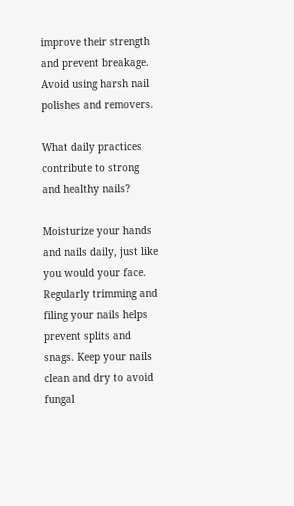improve their strength and prevent breakage. Avoid using harsh nail polishes and removers.

What daily practices contribute to strong and healthy nails?

Moisturize your hands and nails daily, just like you would your face. Regularly trimming and filing your nails helps prevent splits and snags. Keep your nails clean and dry to avoid fungal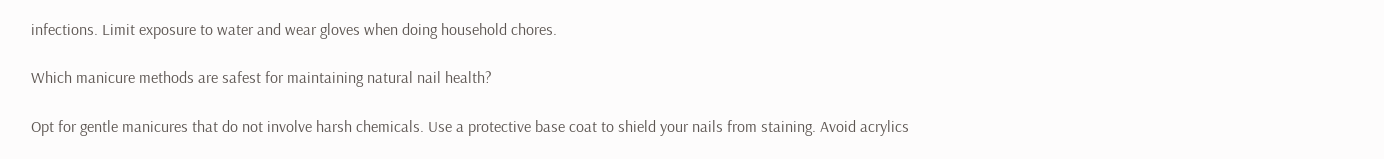infections. Limit exposure to water and wear gloves when doing household chores.

Which manicure methods are safest for maintaining natural nail health?

Opt for gentle manicures that do not involve harsh chemicals. Use a protective base coat to shield your nails from staining. Avoid acrylics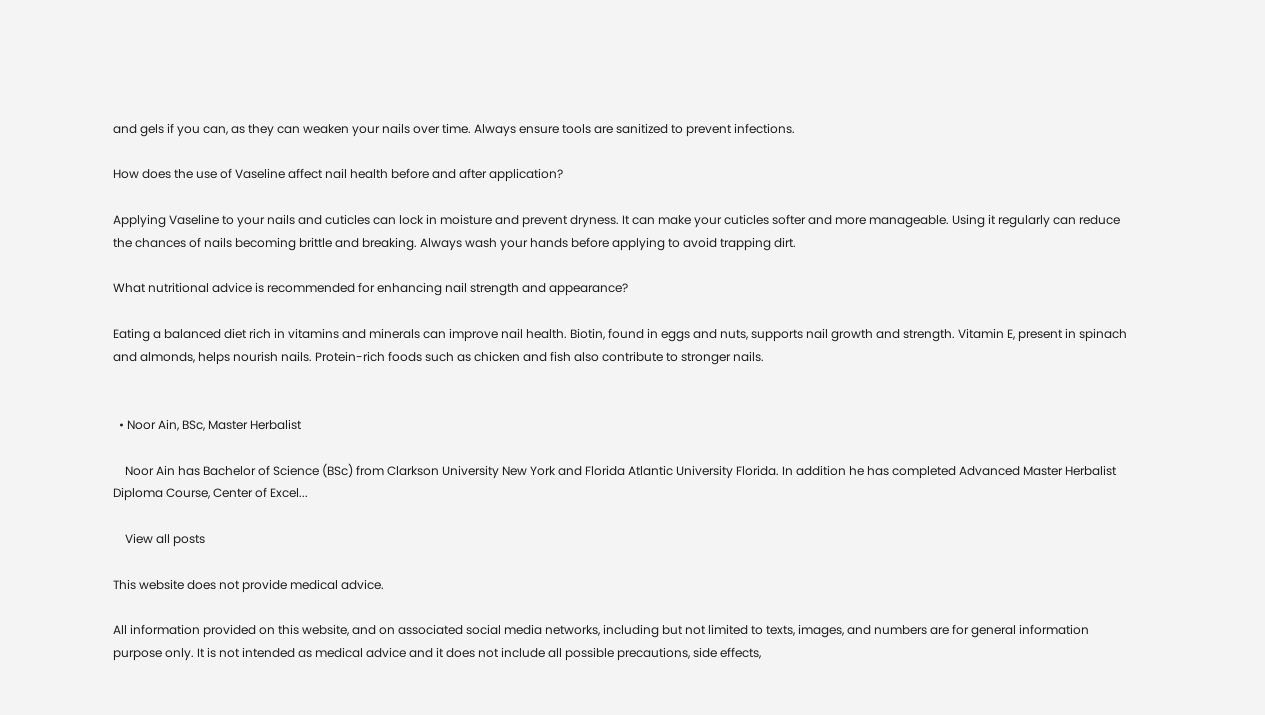and gels if you can, as they can weaken your nails over time. Always ensure tools are sanitized to prevent infections.

How does the use of Vaseline affect nail health before and after application?

Applying Vaseline to your nails and cuticles can lock in moisture and prevent dryness. It can make your cuticles softer and more manageable. Using it regularly can reduce the chances of nails becoming brittle and breaking. Always wash your hands before applying to avoid trapping dirt.

What nutritional advice is recommended for enhancing nail strength and appearance?

Eating a balanced diet rich in vitamins and minerals can improve nail health. Biotin, found in eggs and nuts, supports nail growth and strength. Vitamin E, present in spinach and almonds, helps nourish nails. Protein-rich foods such as chicken and fish also contribute to stronger nails.


  • Noor Ain, BSc, Master Herbalist

    Noor Ain has Bachelor of Science (BSc) from Clarkson University New York and Florida Atlantic University Florida. In addition he has completed Advanced Master Herbalist Diploma Course, Center of Excel...

    View all posts

This website does not provide medical advice.

All information provided on this website, and on associated social media networks, including but not limited to texts, images, and numbers are for general information purpose only. It is not intended as medical advice and it does not include all possible precautions, side effects,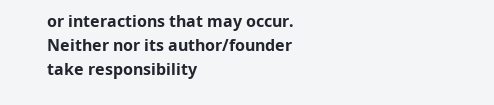or interactions that may occur. Neither nor its author/founder take responsibility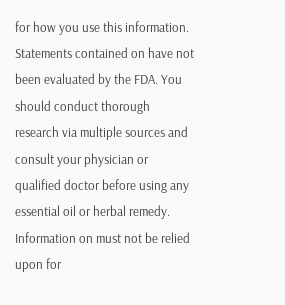for how you use this information. Statements contained on have not been evaluated by the FDA. You should conduct thorough research via multiple sources and consult your physician or qualified doctor before using any essential oil or herbal remedy. Information on must not be relied upon for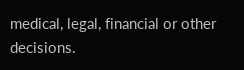medical, legal, financial or other decisions.